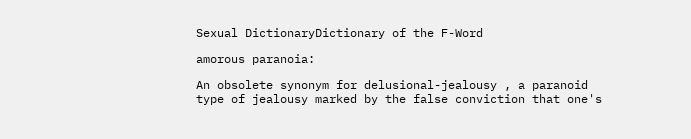Sexual DictionaryDictionary of the F-Word

amorous paranoia:

An obsolete synonym for delusional-jealousy , a paranoid type of jealousy marked by the false conviction that one's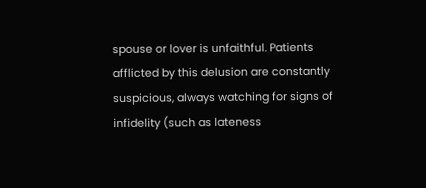spouse or lover is unfaithful. Patients afflicted by this delusion are constantly suspicious, always watching for signs of infidelity (such as lateness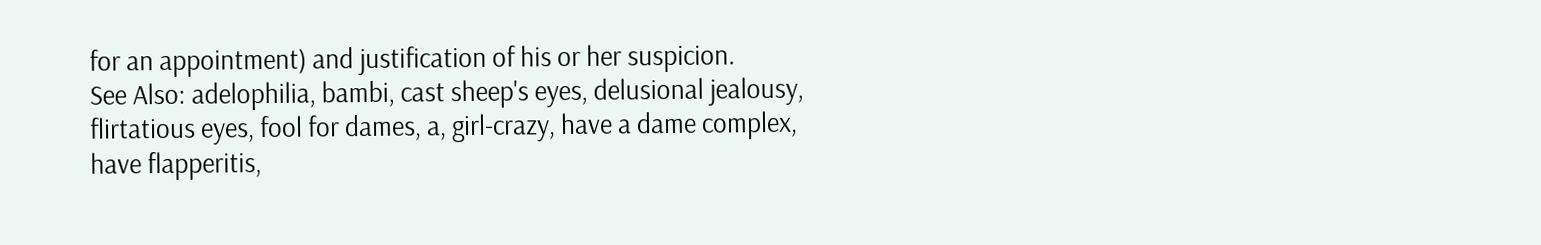for an appointment) and justification of his or her suspicion.
See Also: adelophilia, bambi, cast sheep's eyes, delusional jealousy, flirtatious eyes, fool for dames, a, girl-crazy, have a dame complex, have flapperitis,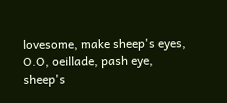lovesome, make sheep's eyes, O.O, oeillade, pash eye, sheep's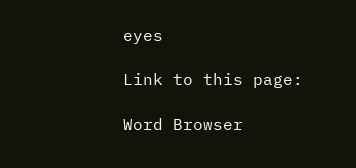eyes

Link to this page:

Word Browser